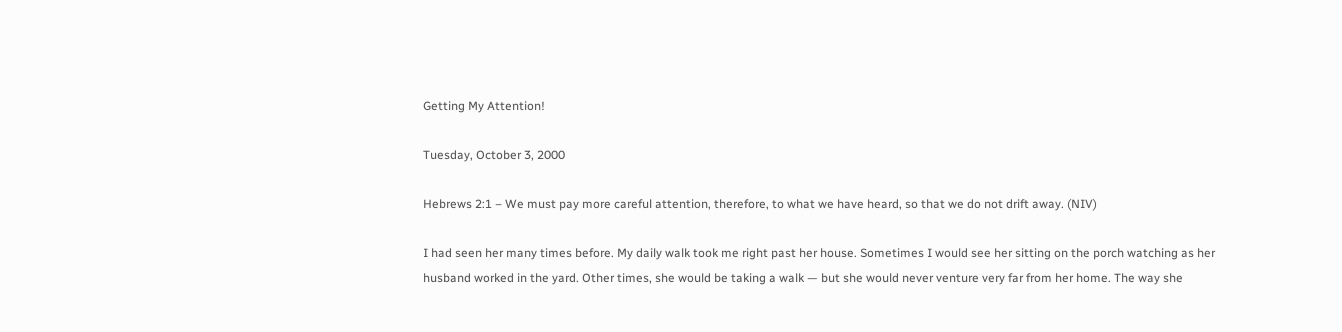Getting My Attention!

Tuesday, October 3, 2000

Hebrews 2:1 – We must pay more careful attention, therefore, to what we have heard, so that we do not drift away. (NIV)

I had seen her many times before. My daily walk took me right past her house. Sometimes I would see her sitting on the porch watching as her husband worked in the yard. Other times, she would be taking a walk — but she would never venture very far from her home. The way she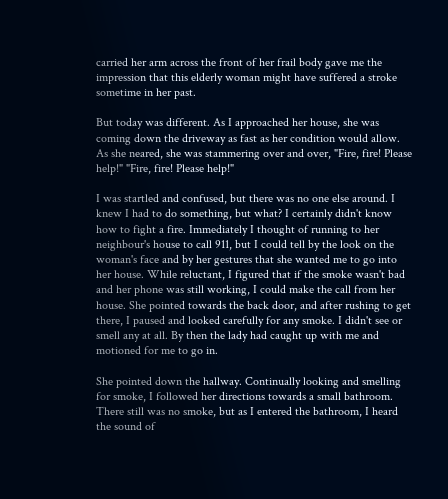carried her arm across the front of her frail body gave me the impression that this elderly woman might have suffered a stroke sometime in her past.

But today was different. As I approached her house, she was coming down the driveway as fast as her condition would allow. As she neared, she was stammering over and over, "Fire, fire! Please help!" "Fire, fire! Please help!"

I was startled and confused, but there was no one else around. I knew I had to do something, but what? I certainly didn't know how to fight a fire. Immediately I thought of running to her neighbour's house to call 911, but I could tell by the look on the woman's face and by her gestures that she wanted me to go into her house. While reluctant, I figured that if the smoke wasn't bad and her phone was still working, I could make the call from her house. She pointed towards the back door, and after rushing to get there, I paused and looked carefully for any smoke. I didn't see or smell any at all. By then the lady had caught up with me and motioned for me to go in.

She pointed down the hallway. Continually looking and smelling for smoke, I followed her directions towards a small bathroom. There still was no smoke, but as I entered the bathroom, I heard the sound of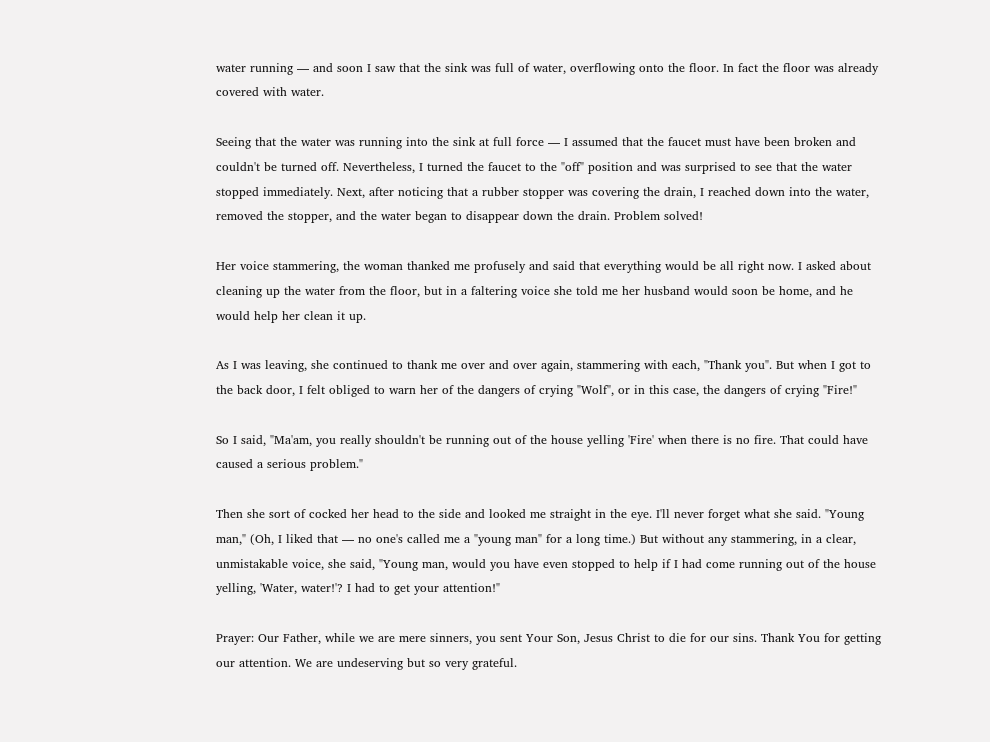water running — and soon I saw that the sink was full of water, overflowing onto the floor. In fact the floor was already covered with water.

Seeing that the water was running into the sink at full force — I assumed that the faucet must have been broken and couldn't be turned off. Nevertheless, I turned the faucet to the "off" position and was surprised to see that the water stopped immediately. Next, after noticing that a rubber stopper was covering the drain, I reached down into the water, removed the stopper, and the water began to disappear down the drain. Problem solved!

Her voice stammering, the woman thanked me profusely and said that everything would be all right now. I asked about cleaning up the water from the floor, but in a faltering voice she told me her husband would soon be home, and he would help her clean it up.

As I was leaving, she continued to thank me over and over again, stammering with each, "Thank you". But when I got to the back door, I felt obliged to warn her of the dangers of crying "Wolf", or in this case, the dangers of crying "Fire!"

So I said, "Ma'am, you really shouldn't be running out of the house yelling 'Fire' when there is no fire. That could have caused a serious problem."

Then she sort of cocked her head to the side and looked me straight in the eye. I'll never forget what she said. "Young man," (Oh, I liked that — no one's called me a "young man" for a long time.) But without any stammering, in a clear, unmistakable voice, she said, "Young man, would you have even stopped to help if I had come running out of the house yelling, 'Water, water!'? I had to get your attention!"

Prayer: Our Father, while we are mere sinners, you sent Your Son, Jesus Christ to die for our sins. Thank You for getting our attention. We are undeserving but so very grateful.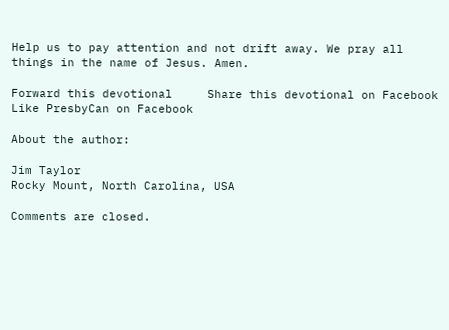Help us to pay attention and not drift away. We pray all things in the name of Jesus. Amen.

Forward this devotional     Share this devotional on Facebook     Like PresbyCan on Facebook

About the author:

Jim Taylor
Rocky Mount, North Carolina, USA

Comments are closed.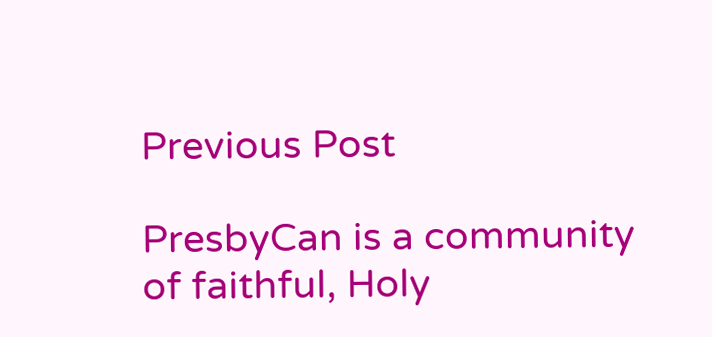Previous Post

PresbyCan is a community of faithful, Holy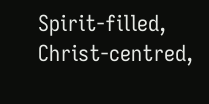Spirit-filled, Christ-centred,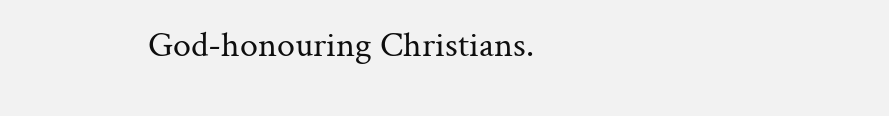God-honouring Christians.